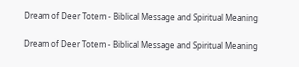Dream of Deer Totem - Biblical Message and Spiritual Meaning

Dream of Deer Totem - Biblical Message and Spiritual Meaning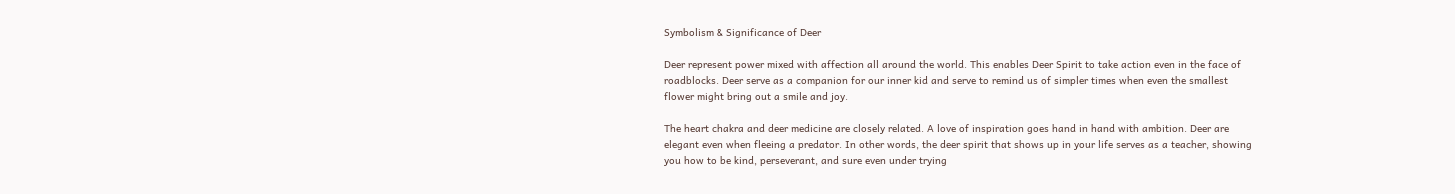Symbolism & Significance of Deer

Deer represent power mixed with affection all around the world. This enables Deer Spirit to take action even in the face of roadblocks. Deer serve as a companion for our inner kid and serve to remind us of simpler times when even the smallest flower might bring out a smile and joy.

The heart chakra and deer medicine are closely related. A love of inspiration goes hand in hand with ambition. Deer are elegant even when fleeing a predator. In other words, the deer spirit that shows up in your life serves as a teacher, showing you how to be kind, perseverant, and sure even under trying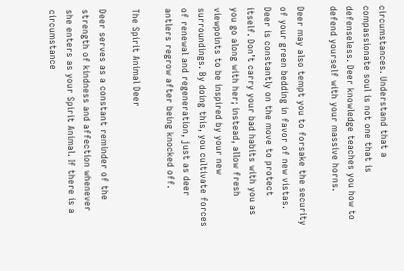circumstances. Understand that a compassionate soul is not one that is defenseless. Deer knowledge teaches you how to defend yourself with your massive horns.

Deer may also tempt you to forsake the security of your green bedding in favor of new vistas. Deer is constantly on the move to protect itself. Don’t carry your bad habits with you as you go along with her; instead, allow fresh viewpoints to be inspired by your new surroundings. By doing this, you cultivate forces of renewal and regeneration, just as deer antlers regrow after being knocked off.

The Spirit Animal Deer

Deer serves as a constant reminder of the strength of kindness and affection whenever she enters as your Spirit Animal. If there is a circumstance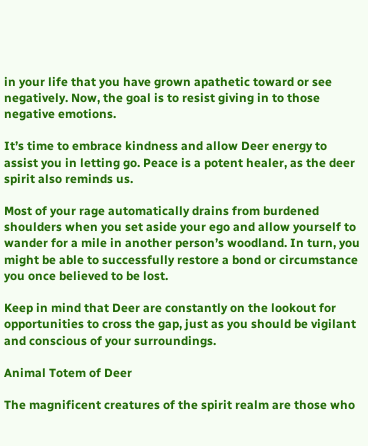in your life that you have grown apathetic toward or see negatively. Now, the goal is to resist giving in to those negative emotions.

It’s time to embrace kindness and allow Deer energy to assist you in letting go. Peace is a potent healer, as the deer spirit also reminds us.

Most of your rage automatically drains from burdened shoulders when you set aside your ego and allow yourself to wander for a mile in another person’s woodland. In turn, you might be able to successfully restore a bond or circumstance you once believed to be lost.

Keep in mind that Deer are constantly on the lookout for opportunities to cross the gap, just as you should be vigilant and conscious of your surroundings.

Animal Totem of Deer

The magnificent creatures of the spirit realm are those who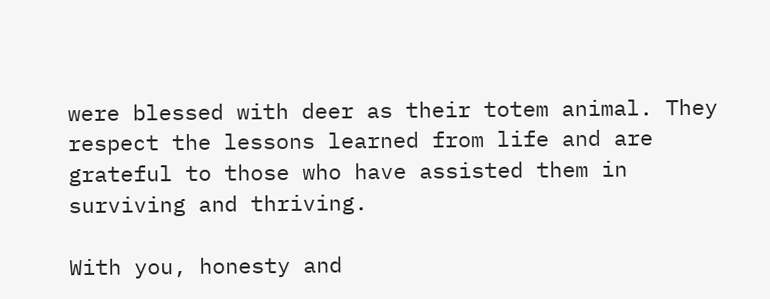were blessed with deer as their totem animal. They respect the lessons learned from life and are grateful to those who have assisted them in surviving and thriving.

With you, honesty and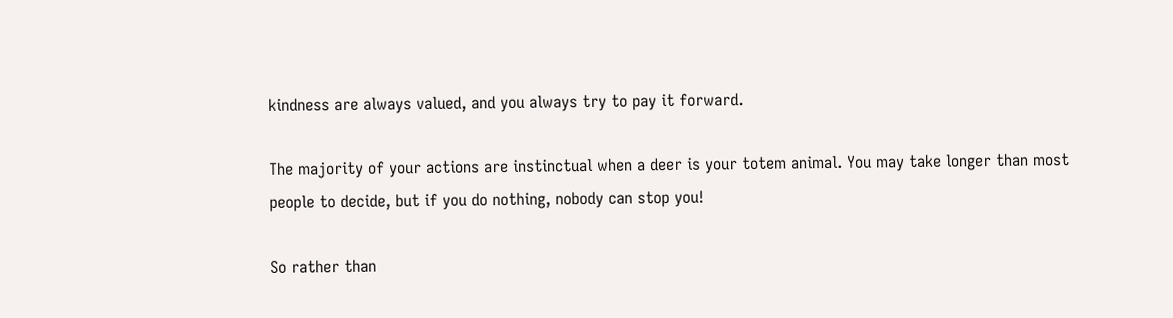kindness are always valued, and you always try to pay it forward.

The majority of your actions are instinctual when a deer is your totem animal. You may take longer than most people to decide, but if you do nothing, nobody can stop you!

So rather than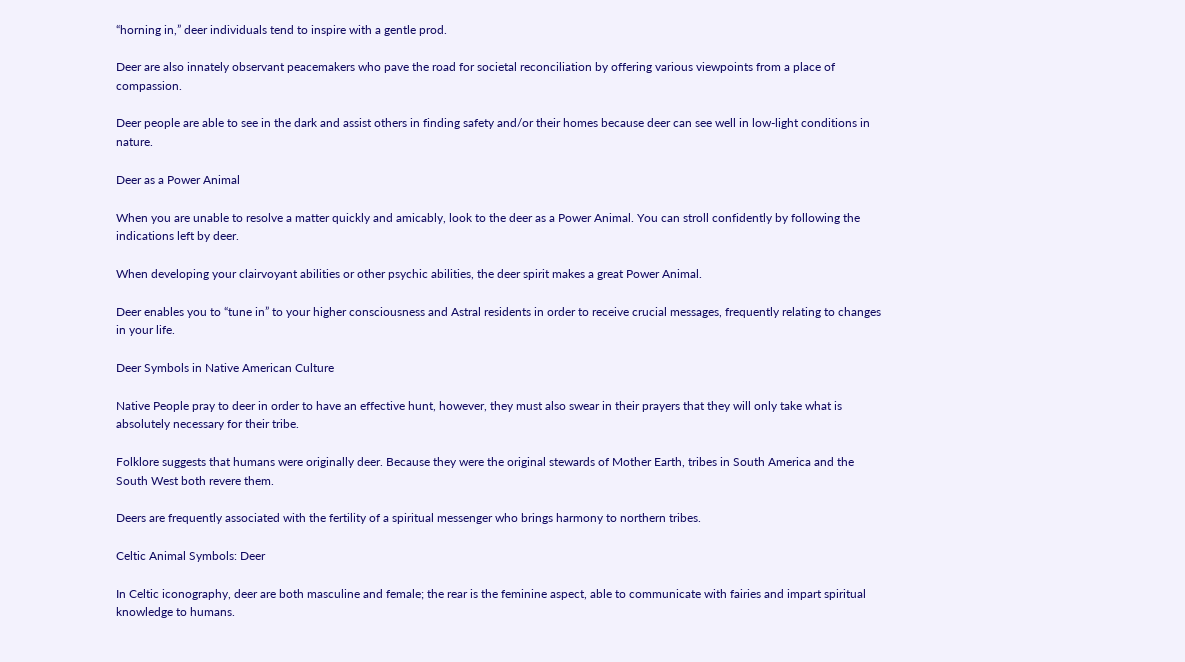“horning in,” deer individuals tend to inspire with a gentle prod.

Deer are also innately observant peacemakers who pave the road for societal reconciliation by offering various viewpoints from a place of compassion.

Deer people are able to see in the dark and assist others in finding safety and/or their homes because deer can see well in low-light conditions in nature.

Deer as a Power Animal

When you are unable to resolve a matter quickly and amicably, look to the deer as a Power Animal. You can stroll confidently by following the indications left by deer.

When developing your clairvoyant abilities or other psychic abilities, the deer spirit makes a great Power Animal.

Deer enables you to “tune in” to your higher consciousness and Astral residents in order to receive crucial messages, frequently relating to changes in your life.

Deer Symbols in Native American Culture

Native People pray to deer in order to have an effective hunt, however, they must also swear in their prayers that they will only take what is absolutely necessary for their tribe.

Folklore suggests that humans were originally deer. Because they were the original stewards of Mother Earth, tribes in South America and the South West both revere them.

Deers are frequently associated with the fertility of a spiritual messenger who brings harmony to northern tribes.

Celtic Animal Symbols: Deer

In Celtic iconography, deer are both masculine and female; the rear is the feminine aspect, able to communicate with fairies and impart spiritual knowledge to humans.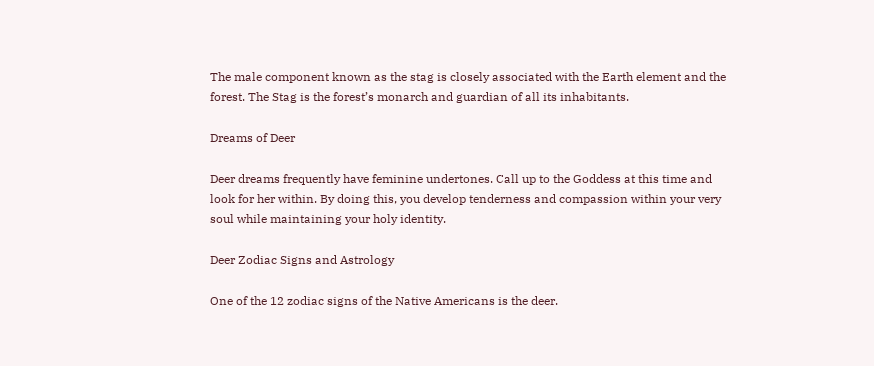The male component known as the stag is closely associated with the Earth element and the forest. The Stag is the forest’s monarch and guardian of all its inhabitants.

Dreams of Deer

Deer dreams frequently have feminine undertones. Call up to the Goddess at this time and look for her within. By doing this, you develop tenderness and compassion within your very soul while maintaining your holy identity.

Deer Zodiac Signs and Astrology

One of the 12 zodiac signs of the Native Americans is the deer.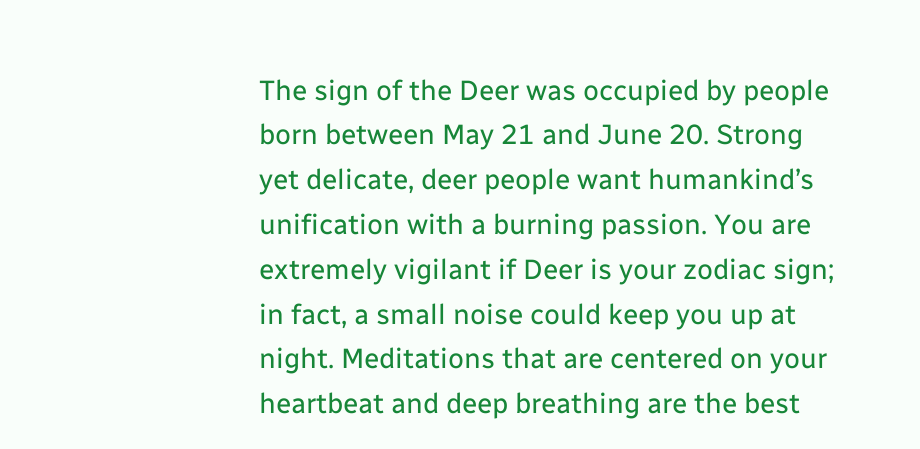The sign of the Deer was occupied by people born between May 21 and June 20. Strong yet delicate, deer people want humankind’s unification with a burning passion. You are extremely vigilant if Deer is your zodiac sign; in fact, a small noise could keep you up at night. Meditations that are centered on your heartbeat and deep breathing are the best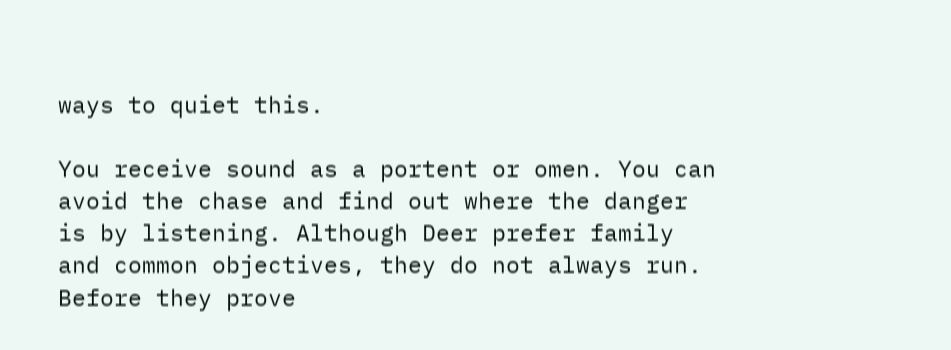ways to quiet this.

You receive sound as a portent or omen. You can avoid the chase and find out where the danger is by listening. Although Deer prefer family and common objectives, they do not always run. Before they prove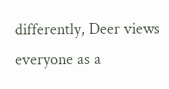differently, Deer views everyone as a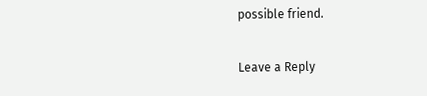possible friend.

Leave a Reply